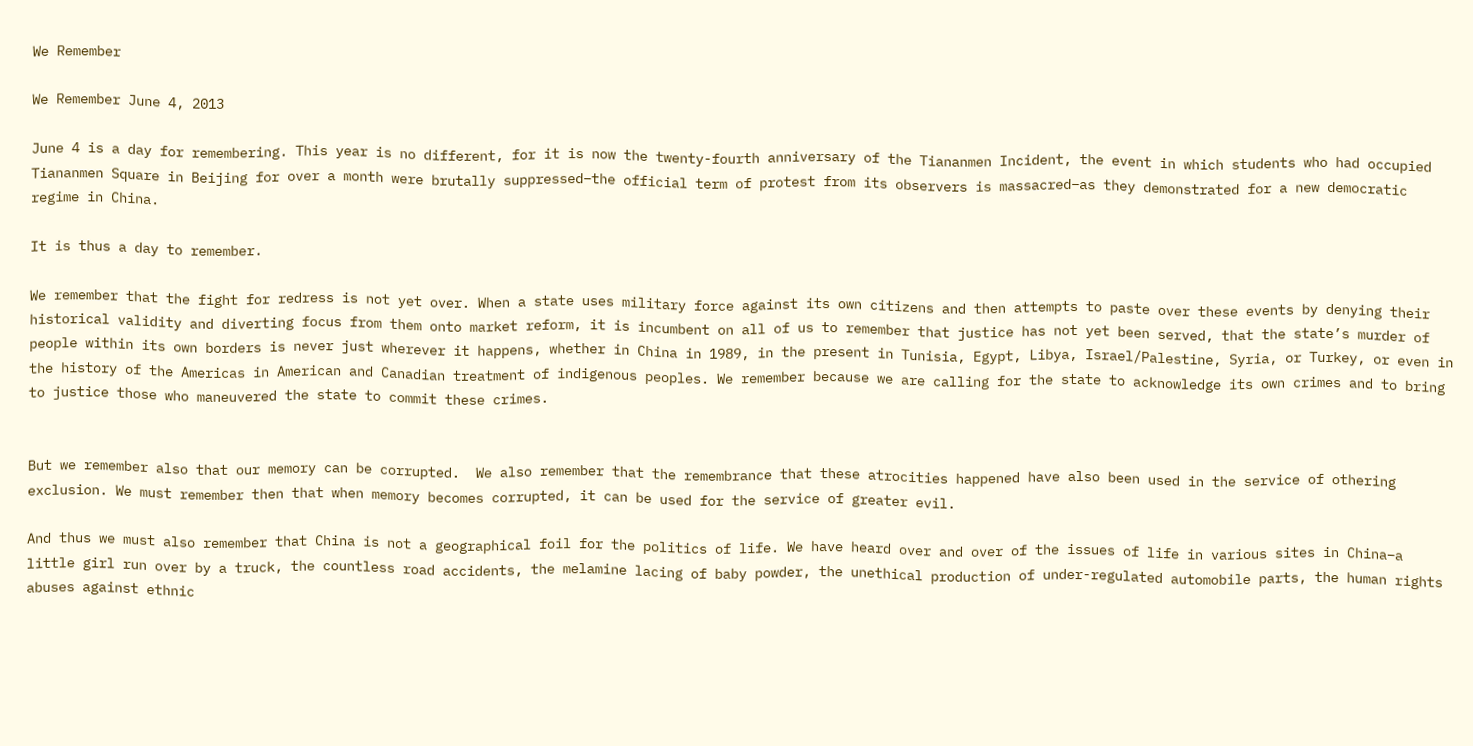We Remember

We Remember June 4, 2013

June 4 is a day for remembering. This year is no different, for it is now the twenty-fourth anniversary of the Tiananmen Incident, the event in which students who had occupied Tiananmen Square in Beijing for over a month were brutally suppressed–the official term of protest from its observers is massacred–as they demonstrated for a new democratic regime in China.

It is thus a day to remember.

We remember that the fight for redress is not yet over. When a state uses military force against its own citizens and then attempts to paste over these events by denying their historical validity and diverting focus from them onto market reform, it is incumbent on all of us to remember that justice has not yet been served, that the state’s murder of people within its own borders is never just wherever it happens, whether in China in 1989, in the present in Tunisia, Egypt, Libya, Israel/Palestine, Syria, or Turkey, or even in the history of the Americas in American and Canadian treatment of indigenous peoples. We remember because we are calling for the state to acknowledge its own crimes and to bring to justice those who maneuvered the state to commit these crimes.


But we remember also that our memory can be corrupted.  We also remember that the remembrance that these atrocities happened have also been used in the service of othering exclusion. We must remember then that when memory becomes corrupted, it can be used for the service of greater evil.

And thus we must also remember that China is not a geographical foil for the politics of life. We have heard over and over of the issues of life in various sites in China–a little girl run over by a truck, the countless road accidents, the melamine lacing of baby powder, the unethical production of under-regulated automobile parts, the human rights abuses against ethnic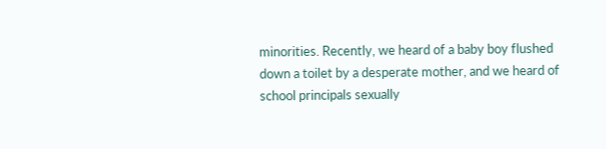minorities. Recently, we heard of a baby boy flushed down a toilet by a desperate mother, and we heard of school principals sexually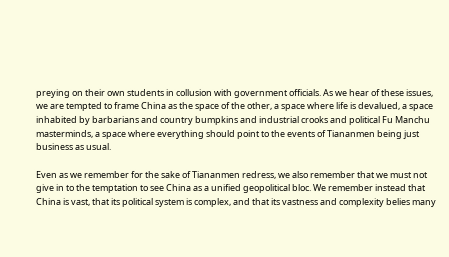preying on their own students in collusion with government officials. As we hear of these issues, we are tempted to frame China as the space of the other, a space where life is devalued, a space inhabited by barbarians and country bumpkins and industrial crooks and political Fu Manchu masterminds, a space where everything should point to the events of Tiananmen being just business as usual.

Even as we remember for the sake of Tiananmen redress, we also remember that we must not give in to the temptation to see China as a unified geopolitical bloc. We remember instead that China is vast, that its political system is complex, and that its vastness and complexity belies many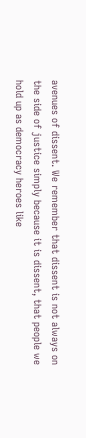avenues of dissent. We remember that dissent is not always on the side of justice simply because it is dissent, that people we hold up as democracy heroes like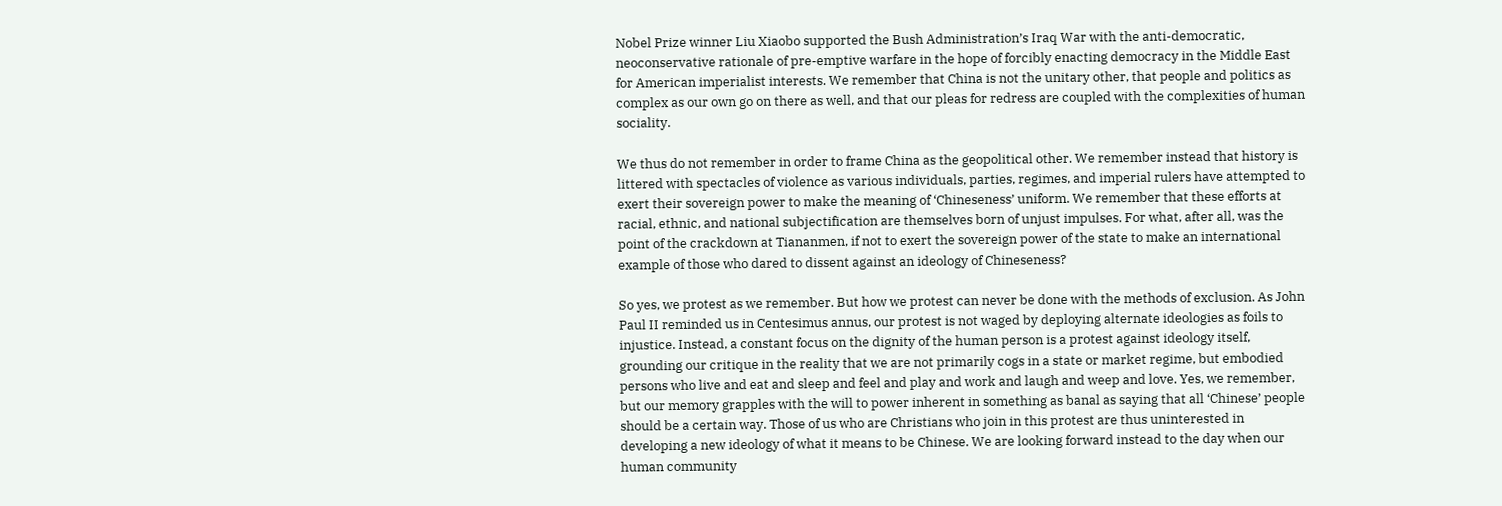Nobel Prize winner Liu Xiaobo supported the Bush Administration’s Iraq War with the anti-democratic, neoconservative rationale of pre-emptive warfare in the hope of forcibly enacting democracy in the Middle East for American imperialist interests. We remember that China is not the unitary other, that people and politics as complex as our own go on there as well, and that our pleas for redress are coupled with the complexities of human sociality.

We thus do not remember in order to frame China as the geopolitical other. We remember instead that history is littered with spectacles of violence as various individuals, parties, regimes, and imperial rulers have attempted to exert their sovereign power to make the meaning of ‘Chineseness’ uniform. We remember that these efforts at racial, ethnic, and national subjectification are themselves born of unjust impulses. For what, after all, was the point of the crackdown at Tiananmen, if not to exert the sovereign power of the state to make an international example of those who dared to dissent against an ideology of Chineseness?

So yes, we protest as we remember. But how we protest can never be done with the methods of exclusion. As John Paul II reminded us in Centesimus annus, our protest is not waged by deploying alternate ideologies as foils to injustice. Instead, a constant focus on the dignity of the human person is a protest against ideology itself, grounding our critique in the reality that we are not primarily cogs in a state or market regime, but embodied persons who live and eat and sleep and feel and play and work and laugh and weep and love. Yes, we remember, but our memory grapples with the will to power inherent in something as banal as saying that all ‘Chinese’ people should be a certain way. Those of us who are Christians who join in this protest are thus uninterested in developing a new ideology of what it means to be Chinese. We are looking forward instead to the day when our human community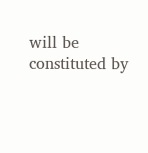will be constituted by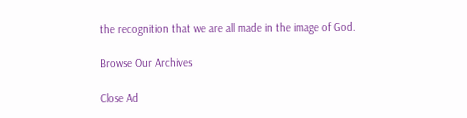the recognition that we are all made in the image of God.

Browse Our Archives

Close Ad